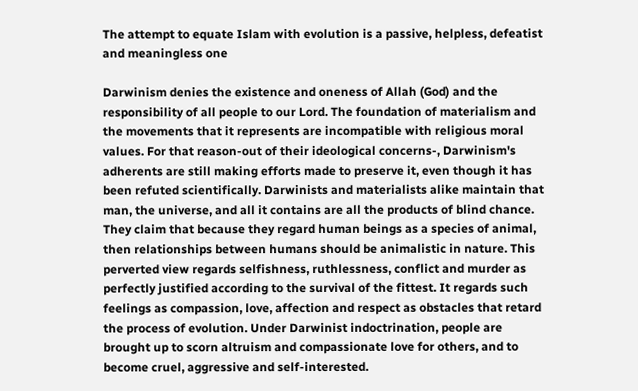The attempt to equate Islam with evolution is a passive, helpless, defeatist and meaningless one

Darwinism denies the existence and oneness of Allah (God) and the responsibility of all people to our Lord. The foundation of materialism and the movements that it represents are incompatible with religious moral values. For that reason-out of their ideological concerns-, Darwinism's adherents are still making efforts made to preserve it, even though it has been refuted scientifically. Darwinists and materialists alike maintain that man, the universe, and all it contains are all the products of blind chance. They claim that because they regard human beings as a species of animal, then relationships between humans should be animalistic in nature. This perverted view regards selfishness, ruthlessness, conflict and murder as perfectly justified according to the survival of the fittest. It regards such feelings as compassion, love, affection and respect as obstacles that retard the process of evolution. Under Darwinist indoctrination, people are brought up to scorn altruism and compassionate love for others, and to become cruel, aggressive and self-interested.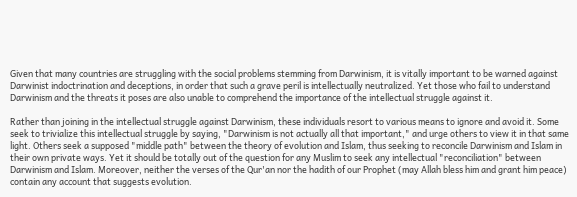Given that many countries are struggling with the social problems stemming from Darwinism, it is vitally important to be warned against Darwinist indoctrination and deceptions, in order that such a grave peril is intellectually neutralized. Yet those who fail to understand Darwinism and the threats it poses are also unable to comprehend the importance of the intellectual struggle against it.

Rather than joining in the intellectual struggle against Darwinism, these individuals resort to various means to ignore and avoid it. Some seek to trivialize this intellectual struggle by saying, "Darwinism is not actually all that important," and urge others to view it in that same light. Others seek a supposed "middle path" between the theory of evolution and Islam, thus seeking to reconcile Darwinism and Islam in their own private ways. Yet it should be totally out of the question for any Muslim to seek any intellectual "reconciliation" between Darwinism and Islam. Moreover, neither the verses of the Qur'an nor the hadith of our Prophet (may Allah bless him and grant him peace) contain any account that suggests evolution.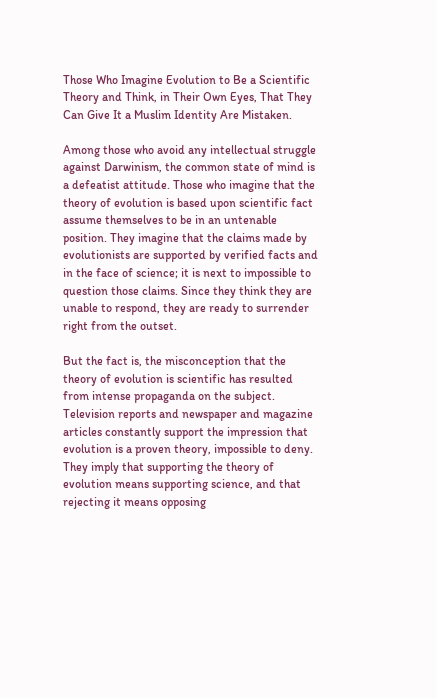Those Who Imagine Evolution to Be a Scientific Theory and Think, in Their Own Eyes, That They Can Give It a Muslim Identity Are Mistaken.

Among those who avoid any intellectual struggle against Darwinism, the common state of mind is a defeatist attitude. Those who imagine that the theory of evolution is based upon scientific fact assume themselves to be in an untenable position. They imagine that the claims made by evolutionists are supported by verified facts and in the face of science; it is next to impossible to question those claims. Since they think they are unable to respond, they are ready to surrender right from the outset.

But the fact is, the misconception that the theory of evolution is scientific has resulted from intense propaganda on the subject. Television reports and newspaper and magazine articles constantly support the impression that evolution is a proven theory, impossible to deny. They imply that supporting the theory of evolution means supporting science, and that rejecting it means opposing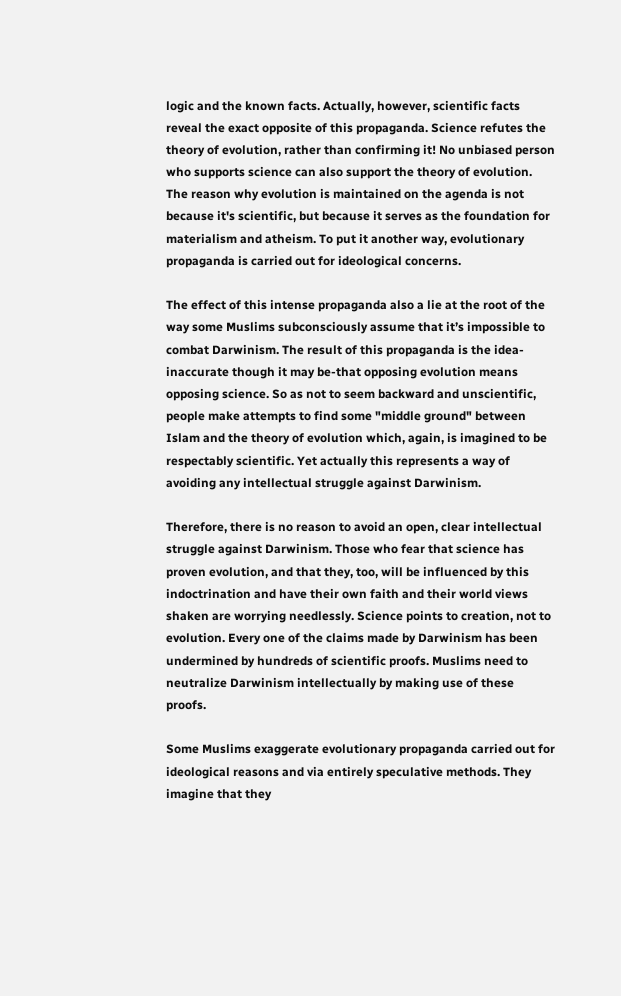logic and the known facts. Actually, however, scientific facts reveal the exact opposite of this propaganda. Science refutes the theory of evolution, rather than confirming it! No unbiased person who supports science can also support the theory of evolution. The reason why evolution is maintained on the agenda is not because it's scientific, but because it serves as the foundation for materialism and atheism. To put it another way, evolutionary propaganda is carried out for ideological concerns.

The effect of this intense propaganda also a lie at the root of the way some Muslims subconsciously assume that it’s impossible to combat Darwinism. The result of this propaganda is the idea- inaccurate though it may be-that opposing evolution means opposing science. So as not to seem backward and unscientific, people make attempts to find some "middle ground" between Islam and the theory of evolution which, again, is imagined to be respectably scientific. Yet actually this represents a way of avoiding any intellectual struggle against Darwinism.

Therefore, there is no reason to avoid an open, clear intellectual struggle against Darwinism. Those who fear that science has proven evolution, and that they, too, will be influenced by this indoctrination and have their own faith and their world views shaken are worrying needlessly. Science points to creation, not to evolution. Every one of the claims made by Darwinism has been undermined by hundreds of scientific proofs. Muslims need to neutralize Darwinism intellectually by making use of these proofs.

Some Muslims exaggerate evolutionary propaganda carried out for ideological reasons and via entirely speculative methods. They imagine that they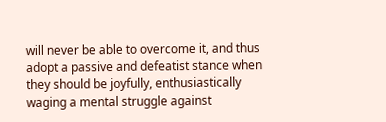will never be able to overcome it, and thus adopt a passive and defeatist stance when they should be joyfully, enthusiastically waging a mental struggle against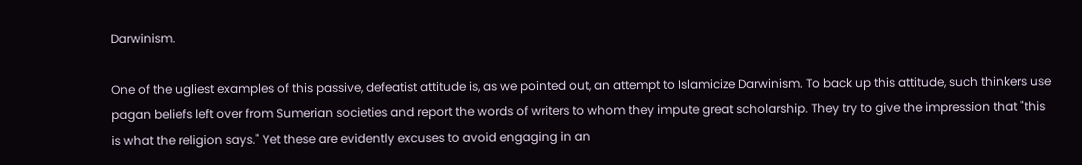Darwinism.

One of the ugliest examples of this passive, defeatist attitude is, as we pointed out, an attempt to Islamicize Darwinism. To back up this attitude, such thinkers use pagan beliefs left over from Sumerian societies and report the words of writers to whom they impute great scholarship. They try to give the impression that "this is what the religion says." Yet these are evidently excuses to avoid engaging in an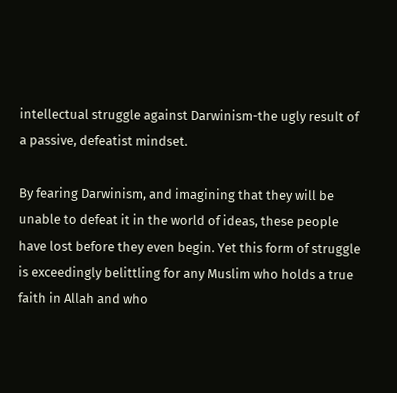intellectual struggle against Darwinism-the ugly result of a passive, defeatist mindset.

By fearing Darwinism, and imagining that they will be unable to defeat it in the world of ideas, these people have lost before they even begin. Yet this form of struggle is exceedingly belittling for any Muslim who holds a true faith in Allah and who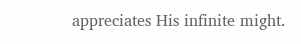appreciates His infinite might.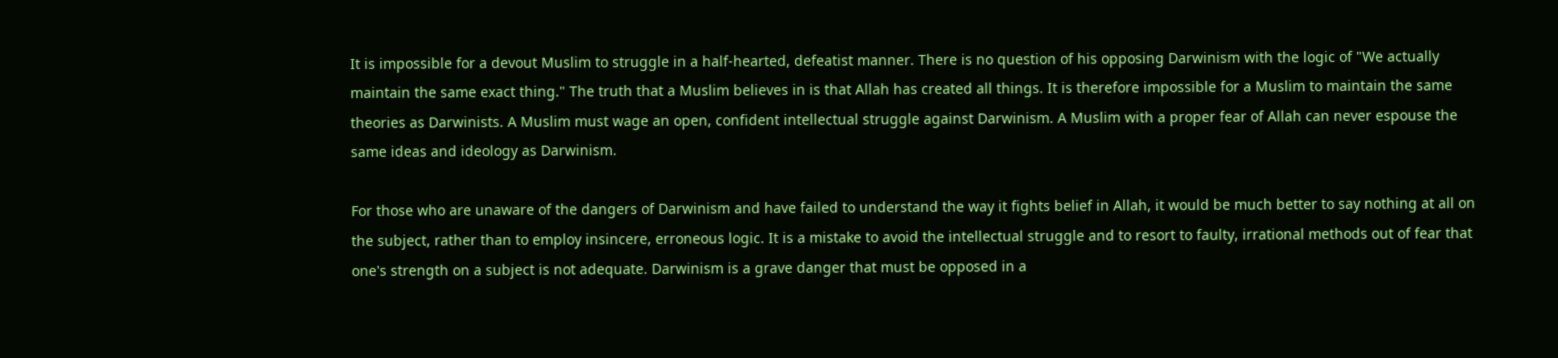It is impossible for a devout Muslim to struggle in a half-hearted, defeatist manner. There is no question of his opposing Darwinism with the logic of "We actually maintain the same exact thing." The truth that a Muslim believes in is that Allah has created all things. It is therefore impossible for a Muslim to maintain the same theories as Darwinists. A Muslim must wage an open, confident intellectual struggle against Darwinism. A Muslim with a proper fear of Allah can never espouse the same ideas and ideology as Darwinism.

For those who are unaware of the dangers of Darwinism and have failed to understand the way it fights belief in Allah, it would be much better to say nothing at all on the subject, rather than to employ insincere, erroneous logic. It is a mistake to avoid the intellectual struggle and to resort to faulty, irrational methods out of fear that one's strength on a subject is not adequate. Darwinism is a grave danger that must be opposed in a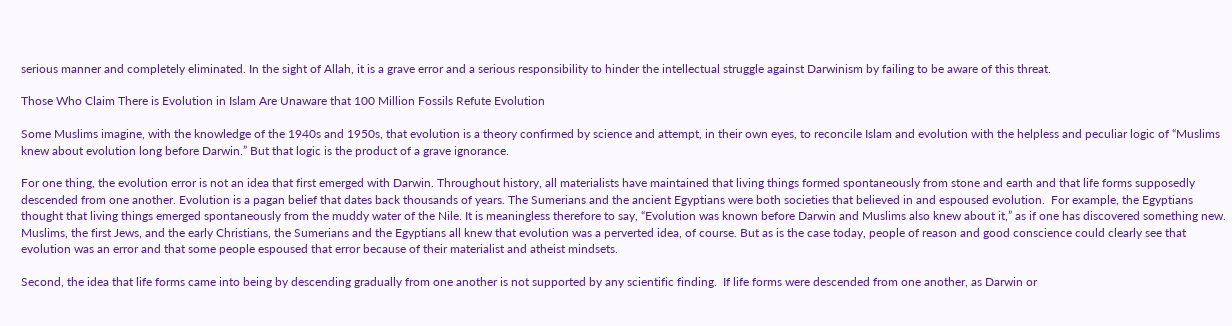serious manner and completely eliminated. In the sight of Allah, it is a grave error and a serious responsibility to hinder the intellectual struggle against Darwinism by failing to be aware of this threat.

Those Who Claim There is Evolution in Islam Are Unaware that 100 Million Fossils Refute Evolution

Some Muslims imagine, with the knowledge of the 1940s and 1950s, that evolution is a theory confirmed by science and attempt, in their own eyes, to reconcile Islam and evolution with the helpless and peculiar logic of “Muslims knew about evolution long before Darwin.” But that logic is the product of a grave ignorance.

For one thing, the evolution error is not an idea that first emerged with Darwin. Throughout history, all materialists have maintained that living things formed spontaneously from stone and earth and that life forms supposedly descended from one another. Evolution is a pagan belief that dates back thousands of years. The Sumerians and the ancient Egyptians were both societies that believed in and espoused evolution.  For example, the Egyptians thought that living things emerged spontaneously from the muddy water of the Nile. It is meaningless therefore to say, “Evolution was known before Darwin and Muslims also knew about it,” as if one has discovered something new. Muslims, the first Jews, and the early Christians, the Sumerians and the Egyptians all knew that evolution was a perverted idea, of course. But as is the case today, people of reason and good conscience could clearly see that evolution was an error and that some people espoused that error because of their materialist and atheist mindsets.

Second, the idea that life forms came into being by descending gradually from one another is not supported by any scientific finding.  If life forms were descended from one another, as Darwin or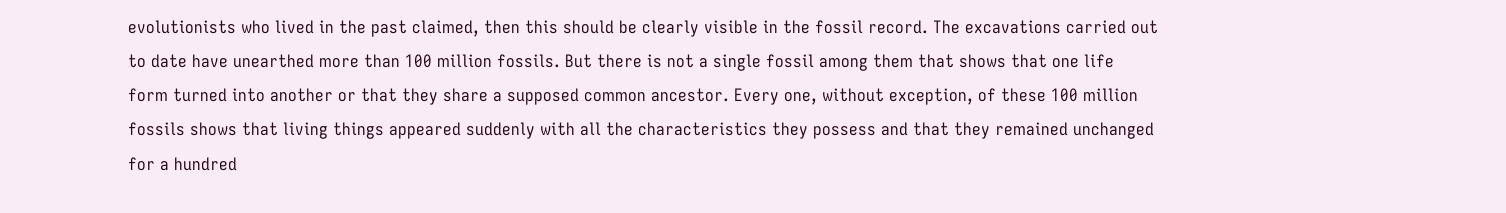evolutionists who lived in the past claimed, then this should be clearly visible in the fossil record. The excavations carried out to date have unearthed more than 100 million fossils. But there is not a single fossil among them that shows that one life form turned into another or that they share a supposed common ancestor. Every one, without exception, of these 100 million fossils shows that living things appeared suddenly with all the characteristics they possess and that they remained unchanged for a hundred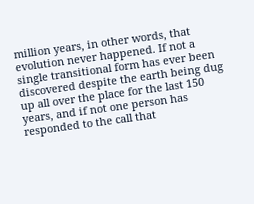million years, in other words, that evolution never happened. If not a single transitional form has ever been discovered despite the earth being dug up all over the place for the last 150 years, and if not one person has responded to the call that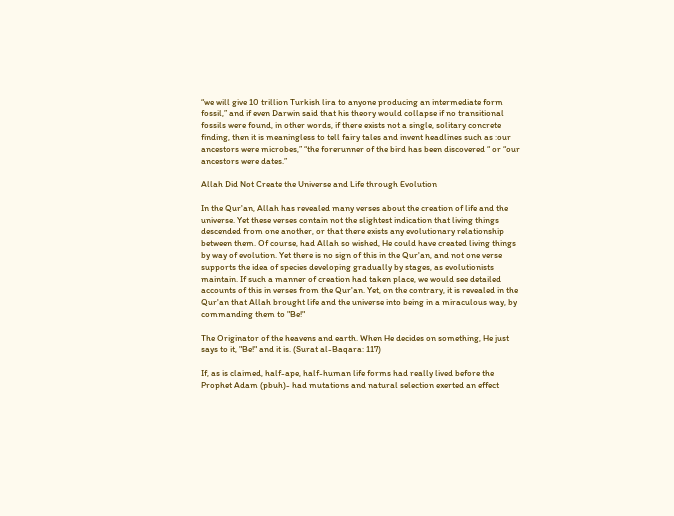“we will give 10 trillion Turkish lira to anyone producing an intermediate form fossil,” and if even Darwin said that his theory would collapse if no transitional fossils were found, in other words, if there exists not a single, solitary concrete finding, then it is meaningless to tell fairy tales and invent headlines such as :our ancestors were microbes,” “the forerunner of the bird has been discovered “ or “our ancestors were dates.”

Allah Did Not Create the Universe and Life through Evolution

In the Qur'an, Allah has revealed many verses about the creation of life and the universe. Yet these verses contain not the slightest indication that living things descended from one another, or that there exists any evolutionary relationship between them. Of course, had Allah so wished, He could have created living things by way of evolution. Yet there is no sign of this in the Qur'an, and not one verse supports the idea of species developing gradually by stages, as evolutionists maintain. If such a manner of creation had taken place, we would see detailed accounts of this in verses from the Qur'an. Yet, on the contrary, it is revealed in the Qur'an that Allah brought life and the universe into being in a miraculous way, by commanding them to "Be!"

The Originator of the heavens and earth. When He decides on something, He just says to it, "Be!" and it is. (Surat al-Baqara: 117)

If, as is claimed, half-ape, half-human life forms had really lived before the Prophet Adam (pbuh)- had mutations and natural selection exerted an effect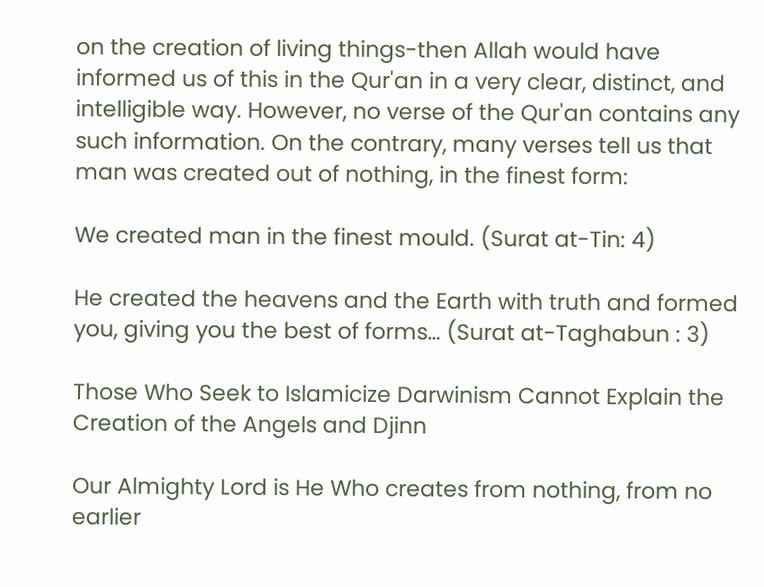on the creation of living things-then Allah would have informed us of this in the Qur'an in a very clear, distinct, and intelligible way. However, no verse of the Qur'an contains any such information. On the contrary, many verses tell us that man was created out of nothing, in the finest form:

We created man in the finest mould. (Surat at-Tin: 4)

He created the heavens and the Earth with truth and formed you, giving you the best of forms… (Surat at-Taghabun : 3)

Those Who Seek to Islamicize Darwinism Cannot Explain the Creation of the Angels and Djinn

Our Almighty Lord is He Who creates from nothing, from no earlier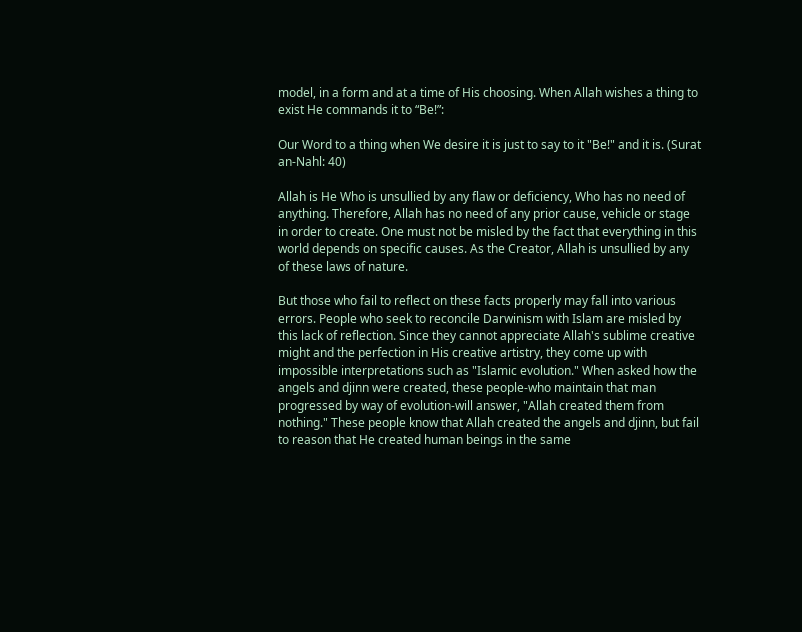model, in a form and at a time of His choosing. When Allah wishes a thing to exist He commands it to “Be!”:

Our Word to a thing when We desire it is just to say to it "Be!" and it is. (Surat an-Nahl: 40)

Allah is He Who is unsullied by any flaw or deficiency, Who has no need of anything. Therefore, Allah has no need of any prior cause, vehicle or stage in order to create. One must not be misled by the fact that everything in this world depends on specific causes. As the Creator, Allah is unsullied by any of these laws of nature.

But those who fail to reflect on these facts properly may fall into various errors. People who seek to reconcile Darwinism with Islam are misled by this lack of reflection. Since they cannot appreciate Allah's sublime creative might and the perfection in His creative artistry, they come up with impossible interpretations such as "Islamic evolution." When asked how the angels and djinn were created, these people-who maintain that man progressed by way of evolution-will answer, "Allah created them from nothing." These people know that Allah created the angels and djinn, but fail to reason that He created human beings in the same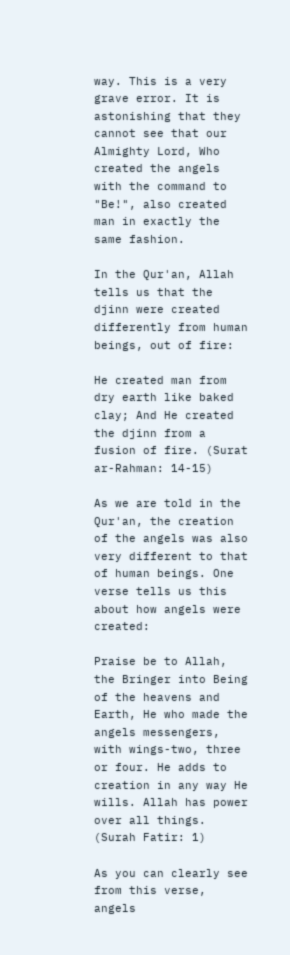way. This is a very grave error. It is astonishing that they cannot see that our Almighty Lord, Who created the angels with the command to "Be!", also created man in exactly the same fashion.

In the Qur'an, Allah tells us that the djinn were created differently from human beings, out of fire:

He created man from dry earth like baked clay; And He created the djinn from a fusion of fire. (Surat ar-Rahman: 14-15)

As we are told in the Qur'an, the creation of the angels was also very different to that of human beings. One verse tells us this about how angels were created:

Praise be to Allah, the Bringer into Being of the heavens and Earth, He who made the angels messengers, with wings-two, three or four. He adds to creation in any way He wills. Allah has power over all things. (Surah Fatir: 1)

As you can clearly see from this verse, angels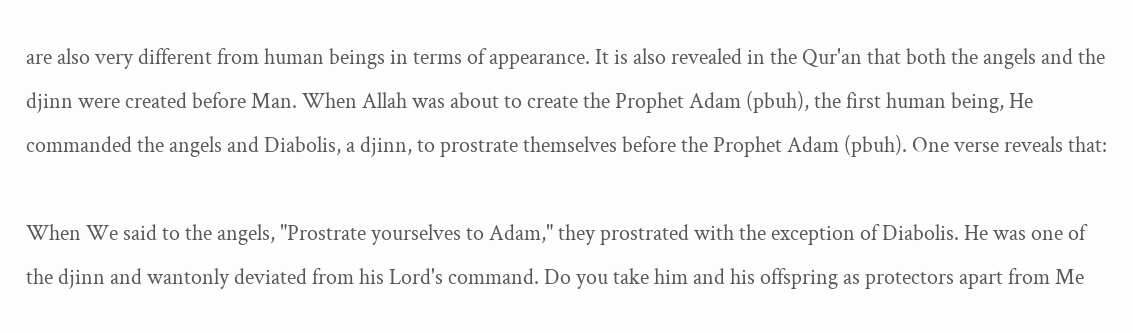are also very different from human beings in terms of appearance. It is also revealed in the Qur'an that both the angels and the djinn were created before Man. When Allah was about to create the Prophet Adam (pbuh), the first human being, He commanded the angels and Diabolis, a djinn, to prostrate themselves before the Prophet Adam (pbuh). One verse reveals that:

When We said to the angels, "Prostrate yourselves to Adam," they prostrated with the exception of Diabolis. He was one of the djinn and wantonly deviated from his Lord's command. Do you take him and his offspring as protectors apart from Me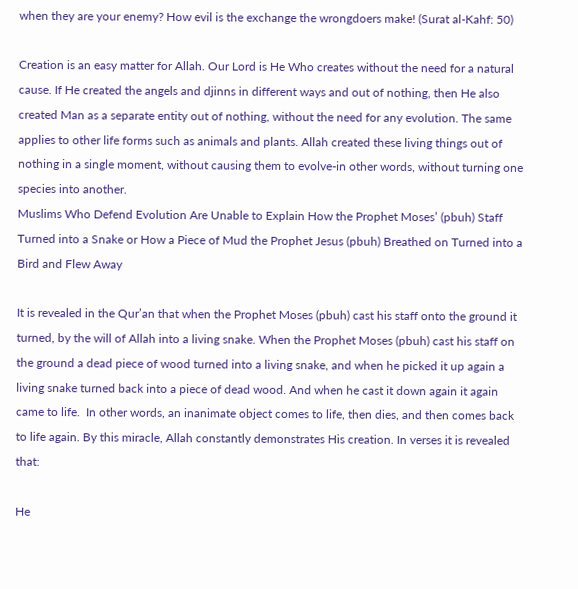when they are your enemy? How evil is the exchange the wrongdoers make! (Surat al-Kahf: 50)

Creation is an easy matter for Allah. Our Lord is He Who creates without the need for a natural cause. If He created the angels and djinns in different ways and out of nothing, then He also created Man as a separate entity out of nothing, without the need for any evolution. The same applies to other life forms such as animals and plants. Allah created these living things out of nothing in a single moment, without causing them to evolve-in other words, without turning one species into another.
Muslims Who Defend Evolution Are Unable to Explain How the Prophet Moses’ (pbuh) Staff Turned into a Snake or How a Piece of Mud the Prophet Jesus (pbuh) Breathed on Turned into a Bird and Flew Away

It is revealed in the Qur’an that when the Prophet Moses (pbuh) cast his staff onto the ground it turned, by the will of Allah into a living snake. When the Prophet Moses (pbuh) cast his staff on the ground a dead piece of wood turned into a living snake, and when he picked it up again a living snake turned back into a piece of dead wood. And when he cast it down again it again came to life.  In other words, an inanimate object comes to life, then dies, and then comes back to life again. By this miracle, Allah constantly demonstrates His creation. In verses it is revealed that:

He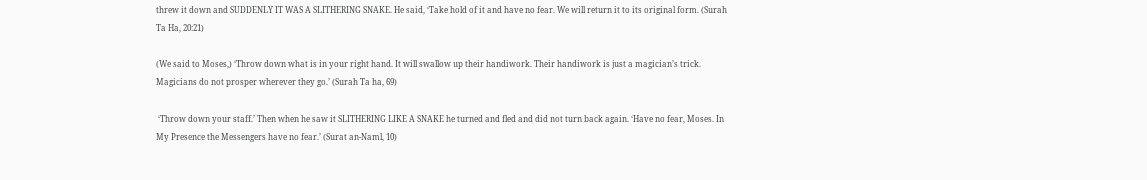threw it down and SUDDENLY IT WAS A SLITHERING SNAKE. He said, ‘Take hold of it and have no fear. We will return it to its original form. (Surah Ta Ha, 20:21)

(We said to Moses,) ‘Throw down what is in your right hand. It will swallow up their handiwork. Their handiwork is just a magician’s trick. Magicians do not prosper wherever they go.’ (Surah Ta ha, 69)

 ‘Throw down your staff.’ Then when he saw it SLITHERING LIKE A SNAKE he turned and fled and did not turn back again. ‘Have no fear, Moses. In My Presence the Messengers have no fear.’ (Surat an-Naml, 10)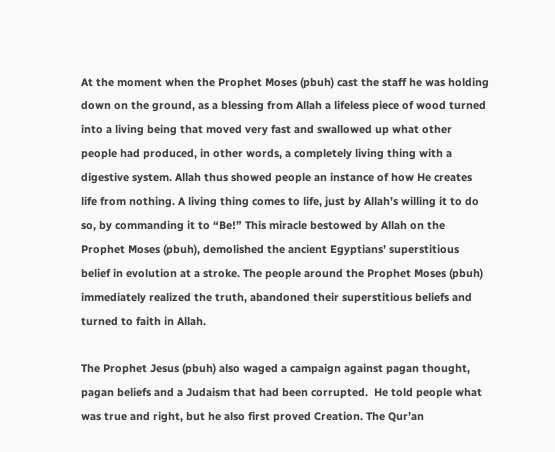At the moment when the Prophet Moses (pbuh) cast the staff he was holding down on the ground, as a blessing from Allah a lifeless piece of wood turned into a living being that moved very fast and swallowed up what other people had produced, in other words, a completely living thing with a digestive system. Allah thus showed people an instance of how He creates life from nothing. A living thing comes to life, just by Allah’s willing it to do so, by commanding it to “Be!” This miracle bestowed by Allah on the Prophet Moses (pbuh), demolished the ancient Egyptians’ superstitious belief in evolution at a stroke. The people around the Prophet Moses (pbuh) immediately realized the truth, abandoned their superstitious beliefs and turned to faith in Allah.

The Prophet Jesus (pbuh) also waged a campaign against pagan thought, pagan beliefs and a Judaism that had been corrupted.  He told people what was true and right, but he also first proved Creation. The Qur’an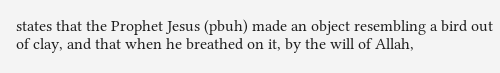states that the Prophet Jesus (pbuh) made an object resembling a bird out of clay, and that when he breathed on it, by the will of Allah,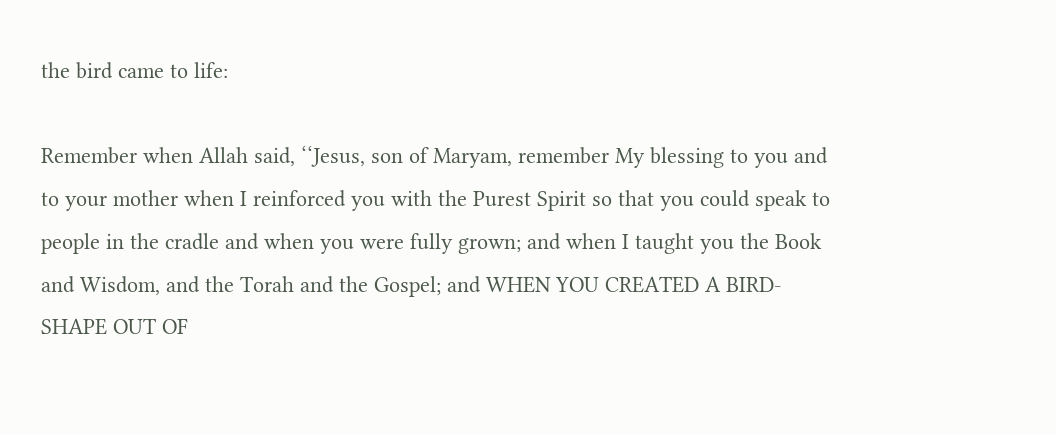the bird came to life:

Remember when Allah said, ‘‘Jesus, son of Maryam, remember My blessing to you and to your mother when I reinforced you with the Purest Spirit so that you could speak to people in the cradle and when you were fully grown; and when I taught you the Book and Wisdom, and the Torah and the Gospel; and WHEN YOU CREATED A BIRD-SHAPE OUT OF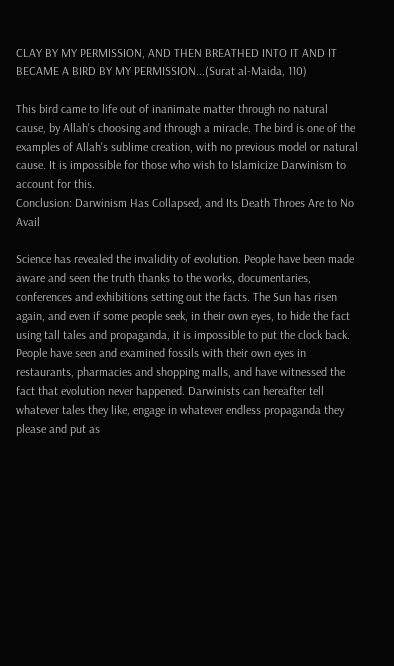CLAY BY MY PERMISSION, AND THEN BREATHED INTO IT AND IT BECAME A BIRD BY MY PERMISSION...(Surat al-Maida, 110)

This bird came to life out of inanimate matter through no natural cause, by Allah's choosing and through a miracle. The bird is one of the examples of Allah's sublime creation, with no previous model or natural cause. It is impossible for those who wish to Islamicize Darwinism to account for this.
Conclusion: Darwinism Has Collapsed, and Its Death Throes Are to No Avail

Science has revealed the invalidity of evolution. People have been made aware and seen the truth thanks to the works, documentaries, conferences and exhibitions setting out the facts. The Sun has risen again, and even if some people seek, in their own eyes, to hide the fact using tall tales and propaganda, it is impossible to put the clock back. People have seen and examined fossils with their own eyes in restaurants, pharmacies and shopping malls, and have witnessed the fact that evolution never happened. Darwinists can hereafter tell whatever tales they like, engage in whatever endless propaganda they please and put as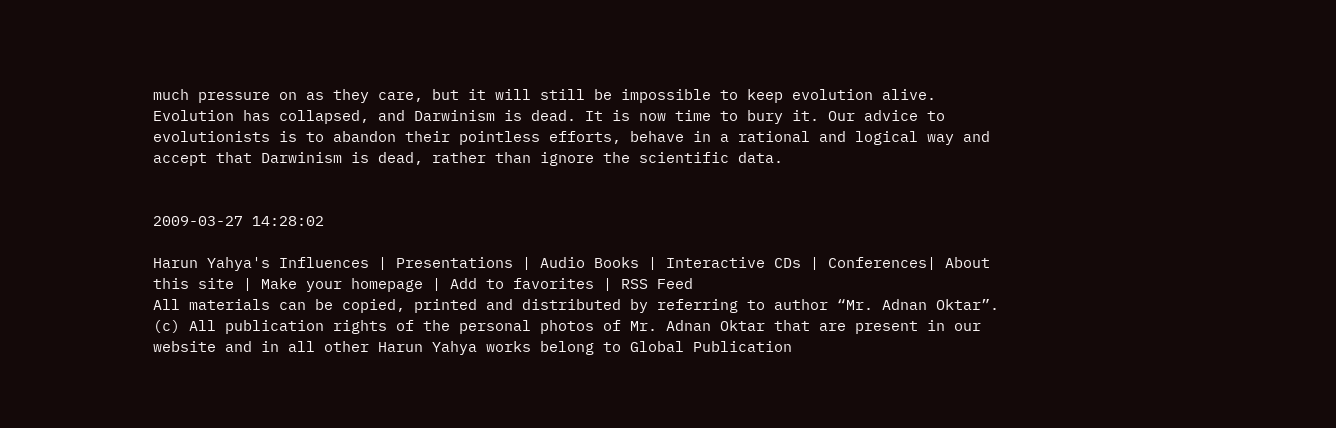much pressure on as they care, but it will still be impossible to keep evolution alive. Evolution has collapsed, and Darwinism is dead. It is now time to bury it. Our advice to evolutionists is to abandon their pointless efforts, behave in a rational and logical way and accept that Darwinism is dead, rather than ignore the scientific data.


2009-03-27 14:28:02

Harun Yahya's Influences | Presentations | Audio Books | Interactive CDs | Conferences| About this site | Make your homepage | Add to favorites | RSS Feed
All materials can be copied, printed and distributed by referring to author “Mr. Adnan Oktar”.
(c) All publication rights of the personal photos of Mr. Adnan Oktar that are present in our website and in all other Harun Yahya works belong to Global Publication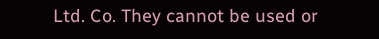Ltd. Co. They cannot be used or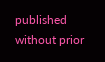published without prior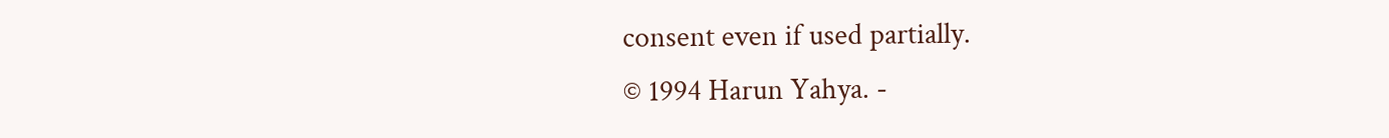consent even if used partially.
© 1994 Harun Yahya. -